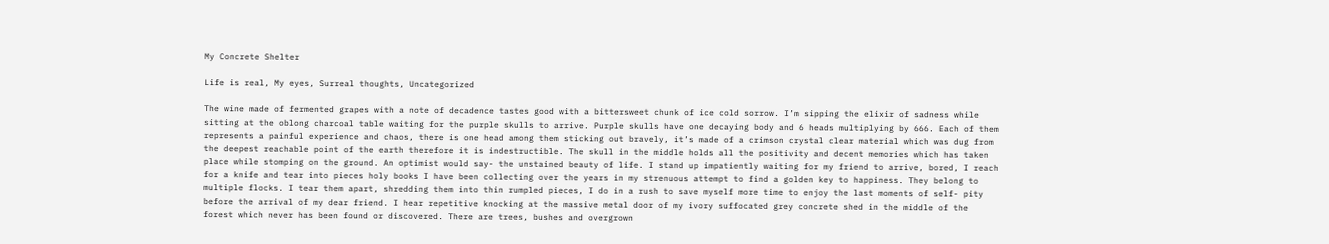My Concrete Shelter

Life is real, My eyes, Surreal thoughts, Uncategorized

The wine made of fermented grapes with a note of decadence tastes good with a bittersweet chunk of ice cold sorrow. I’m sipping the elixir of sadness while sitting at the oblong charcoal table waiting for the purple skulls to arrive. Purple skulls have one decaying body and 6 heads multiplying by 666. Each of them represents a painful experience and chaos, there is one head among them sticking out bravely, it’s made of a crimson crystal clear material which was dug from the deepest reachable point of the earth therefore it is indestructible. The skull in the middle holds all the positivity and decent memories which has taken place while stomping on the ground. An optimist would say- the unstained beauty of life. I stand up impatiently waiting for my friend to arrive, bored, I reach for a knife and tear into pieces holy books I have been collecting over the years in my strenuous attempt to find a golden key to happiness. They belong to multiple flocks. I tear them apart, shredding them into thin rumpled pieces, I do in a rush to save myself more time to enjoy the last moments of self- pity before the arrival of my dear friend. I hear repetitive knocking at the massive metal door of my ivory suffocated grey concrete shed in the middle of the forest which never has been found or discovered. There are trees, bushes and overgrown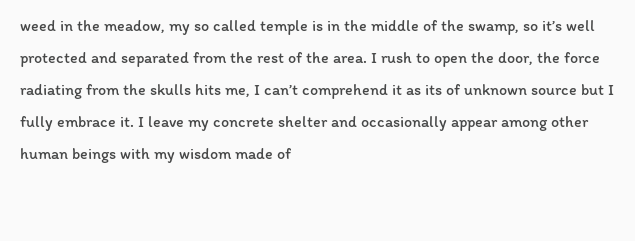weed in the meadow, my so called temple is in the middle of the swamp, so it’s well protected and separated from the rest of the area. I rush to open the door, the force radiating from the skulls hits me, I can’t comprehend it as its of unknown source but I fully embrace it. I leave my concrete shelter and occasionally appear among other human beings with my wisdom made of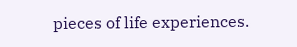pieces of life experiences.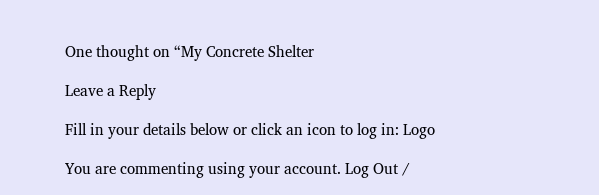One thought on “My Concrete Shelter

Leave a Reply

Fill in your details below or click an icon to log in: Logo

You are commenting using your account. Log Out /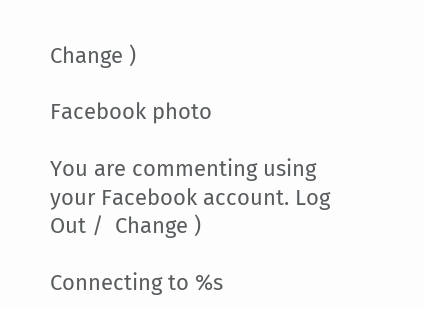Change )

Facebook photo

You are commenting using your Facebook account. Log Out /  Change )

Connecting to %s